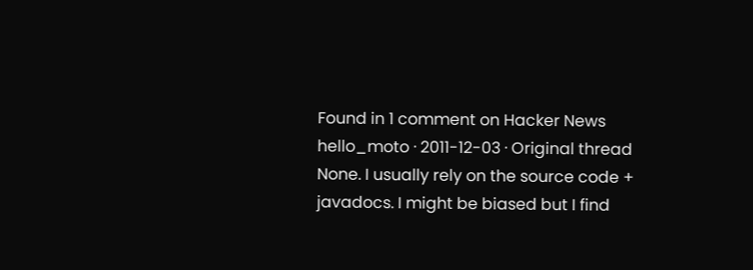Found in 1 comment on Hacker News
hello_moto · 2011-12-03 · Original thread
None. I usually rely on the source code + javadocs. I might be biased but I find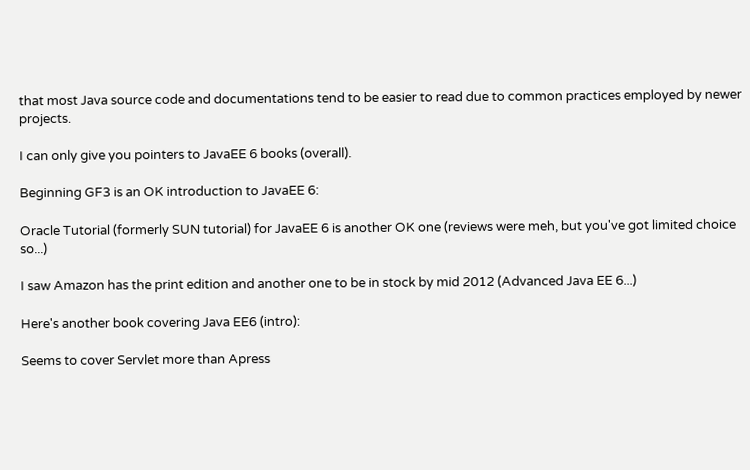that most Java source code and documentations tend to be easier to read due to common practices employed by newer projects.

I can only give you pointers to JavaEE 6 books (overall).

Beginning GF3 is an OK introduction to JavaEE 6:

Oracle Tutorial (formerly SUN tutorial) for JavaEE 6 is another OK one (reviews were meh, but you've got limited choice so...)

I saw Amazon has the print edition and another one to be in stock by mid 2012 (Advanced Java EE 6...)

Here's another book covering Java EE6 (intro):

Seems to cover Servlet more than Apress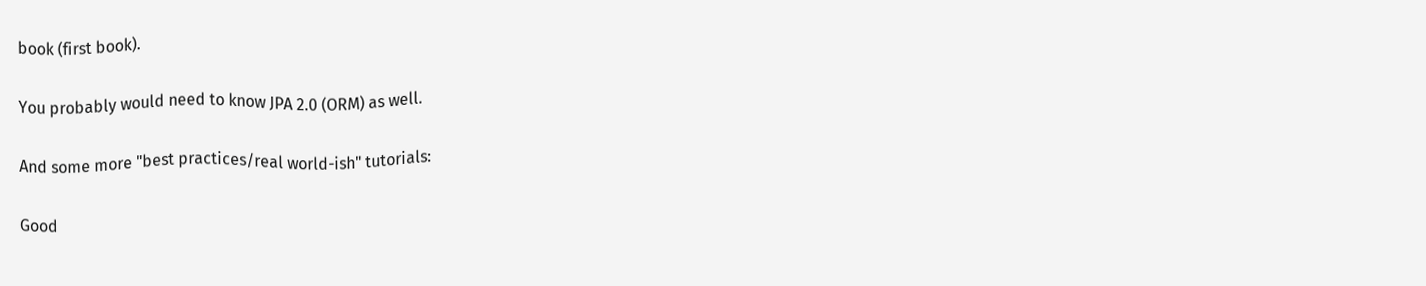book (first book).

You probably would need to know JPA 2.0 (ORM) as well.

And some more "best practices/real world-ish" tutorials:

Good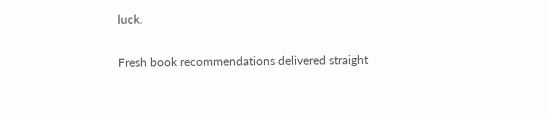luck.

Fresh book recommendations delivered straight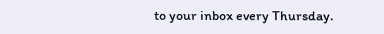to your inbox every Thursday.